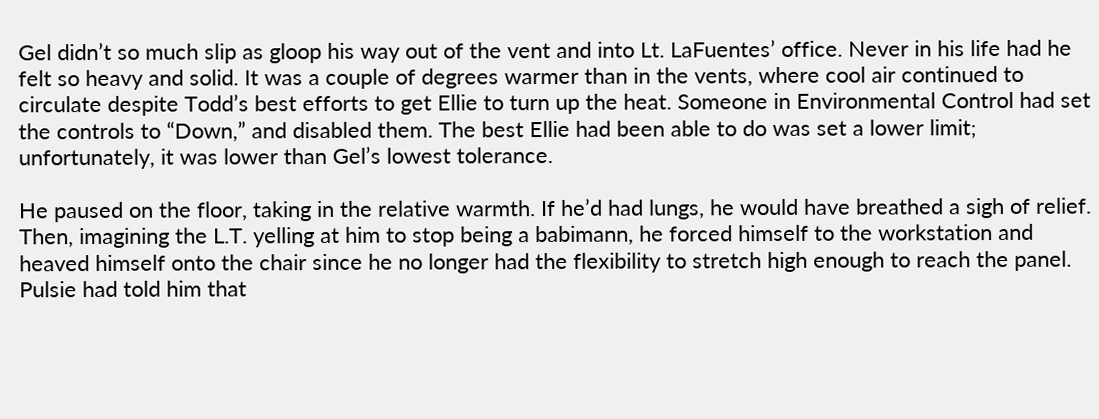Gel didn’t so much slip as gloop his way out of the vent and into Lt. LaFuentes’ office. Never in his life had he felt so heavy and solid. It was a couple of degrees warmer than in the vents, where cool air continued to circulate despite Todd’s best efforts to get Ellie to turn up the heat. Someone in Environmental Control had set the controls to “Down,” and disabled them. The best Ellie had been able to do was set a lower limit; unfortunately, it was lower than Gel’s lowest tolerance.

He paused on the floor, taking in the relative warmth. If he’d had lungs, he would have breathed a sigh of relief. Then, imagining the L.T. yelling at him to stop being a babimann, he forced himself to the workstation and heaved himself onto the chair since he no longer had the flexibility to stretch high enough to reach the panel. Pulsie had told him that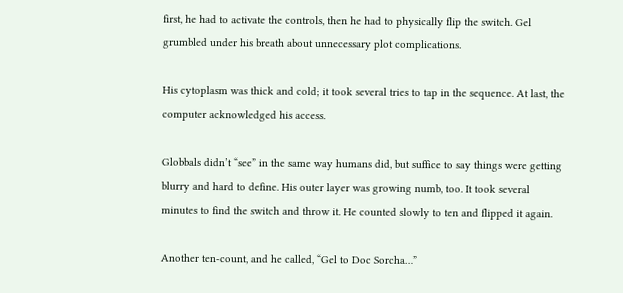first, he had to activate the controls, then he had to physically flip the switch. Gel grumbled under his breath about unnecessary plot complications.

His cytoplasm was thick and cold; it took several tries to tap in the sequence. At last, the computer acknowledged his access.

Globbals didn’t “see” in the same way humans did, but suffice to say things were getting blurry and hard to define. His outer layer was growing numb, too. It took several minutes to find the switch and throw it. He counted slowly to ten and flipped it again.

Another ten-count, and he called, “Gel to Doc Sorcha…”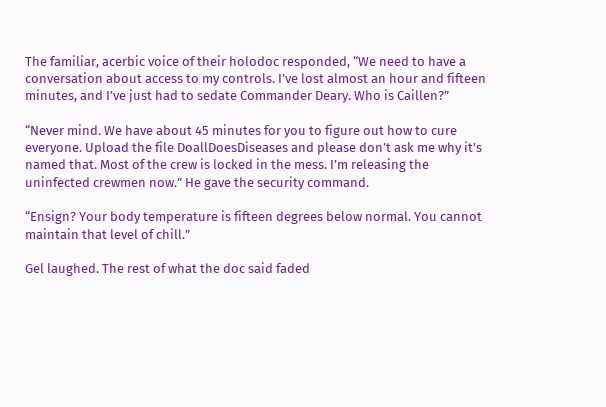The familiar, acerbic voice of their holodoc responded, “We need to have a conversation about access to my controls. I’ve lost almost an hour and fifteen minutes, and I’ve just had to sedate Commander Deary. Who is Caillen?”

“Never mind. We have about 45 minutes for you to figure out how to cure everyone. Upload the file DoallDoesDiseases and please don’t ask me why it’s named that. Most of the crew is locked in the mess. I’m releasing the uninfected crewmen now.” He gave the security command.

“Ensign? Your body temperature is fifteen degrees below normal. You cannot maintain that level of chill.”

Gel laughed. The rest of what the doc said faded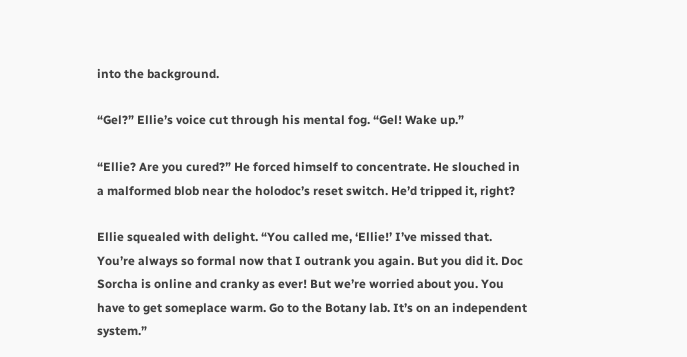into the background.

“Gel?” Ellie’s voice cut through his mental fog. “Gel! Wake up.”

“Ellie? Are you cured?” He forced himself to concentrate. He slouched in a malformed blob near the holodoc’s reset switch. He’d tripped it, right?

Ellie squealed with delight. “You called me, ‘Ellie!’ I’ve missed that. You’re always so formal now that I outrank you again. But you did it. Doc Sorcha is online and cranky as ever! But we’re worried about you. You have to get someplace warm. Go to the Botany lab. It’s on an independent system.”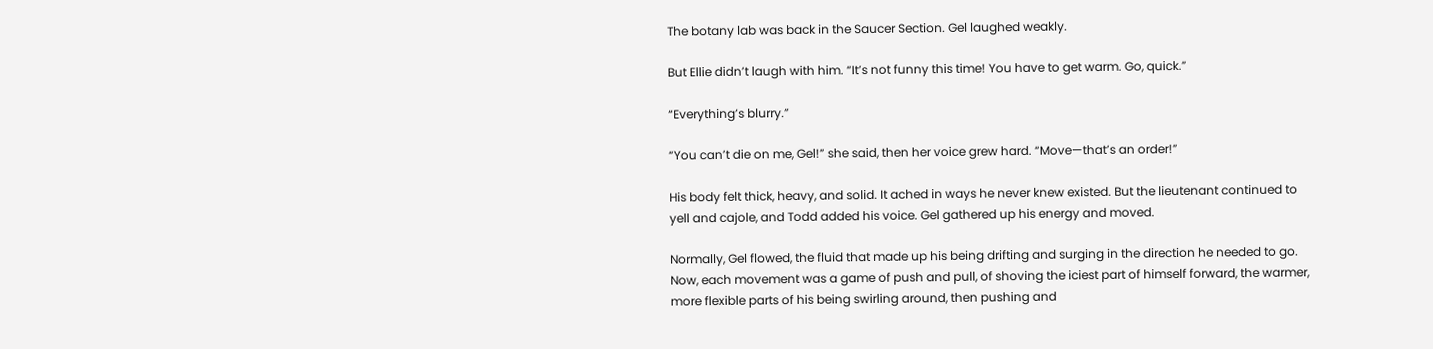The botany lab was back in the Saucer Section. Gel laughed weakly.

But Ellie didn’t laugh with him. “It’s not funny this time! You have to get warm. Go, quick.”

“Everything’s blurry.”

“You can’t die on me, Gel!” she said, then her voice grew hard. “Move—that’s an order!”

His body felt thick, heavy, and solid. It ached in ways he never knew existed. But the lieutenant continued to yell and cajole, and Todd added his voice. Gel gathered up his energy and moved.

Normally, Gel flowed, the fluid that made up his being drifting and surging in the direction he needed to go. Now, each movement was a game of push and pull, of shoving the iciest part of himself forward, the warmer, more flexible parts of his being swirling around, then pushing and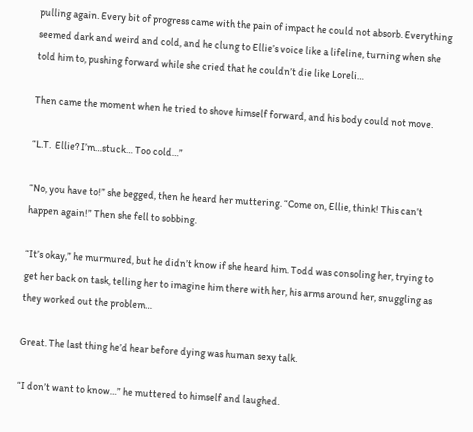pulling again. Every bit of progress came with the pain of impact he could not absorb. Everything seemed dark and weird and cold, and he clung to Ellie’s voice like a lifeline, turning when she told him to, pushing forward while she cried that he couldn’t die like Loreli…

Then came the moment when he tried to shove himself forward, and his body could not move.

“L.T.  Ellie? I’m…stuck… Too cold…”

“No, you have to!” she begged, then he heard her muttering. “Come on, Ellie, think! This can’t happen again!” Then she fell to sobbing.

“It’s okay,” he murmured, but he didn’t know if she heard him. Todd was consoling her, trying to get her back on task, telling her to imagine him there with her, his arms around her, snuggling as they worked out the problem…

Great. The last thing he’d hear before dying was human sexy talk.

“I don’t want to know…” he muttered to himself and laughed.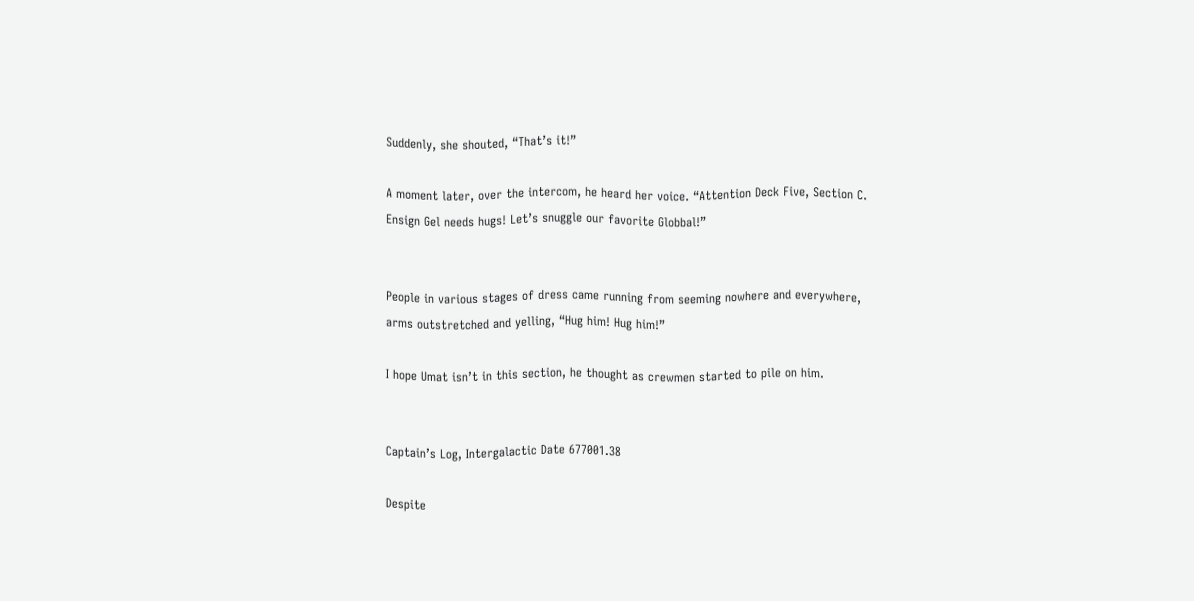Suddenly, she shouted, “That’s it!”

A moment later, over the intercom, he heard her voice. “Attention Deck Five, Section C. Ensign Gel needs hugs! Let’s snuggle our favorite Globbal!”


People in various stages of dress came running from seeming nowhere and everywhere, arms outstretched and yelling, “Hug him! Hug him!”

I hope Umat isn’t in this section, he thought as crewmen started to pile on him.


Captain’s Log, Intergalactic Date 677001.38

Despite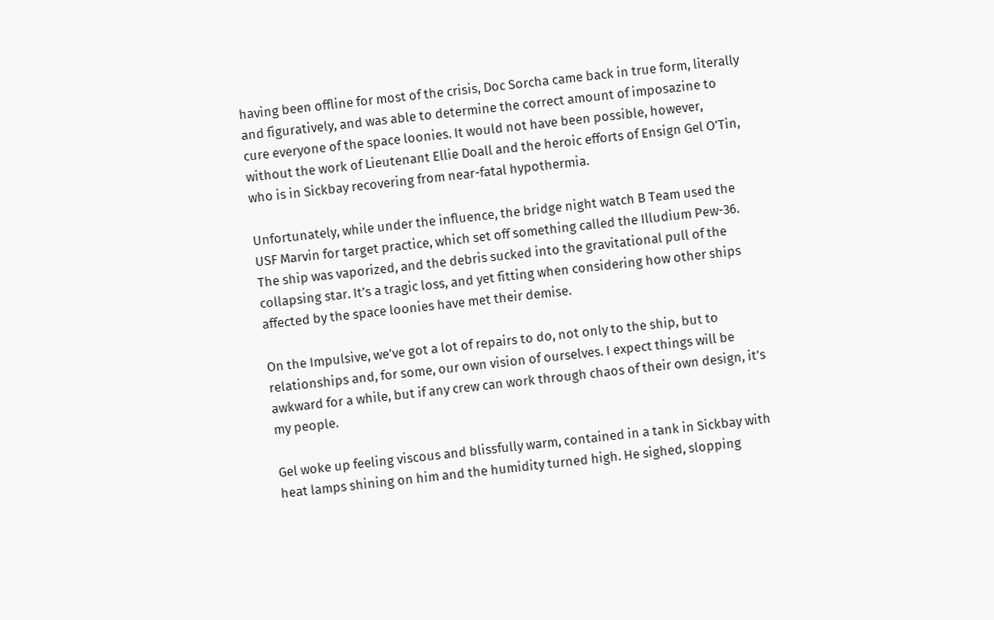having been offline for most of the crisis, Doc Sorcha came back in true form, literally and figuratively, and was able to determine the correct amount of imposazine to cure everyone of the space loonies. It would not have been possible, however, without the work of Lieutenant Ellie Doall and the heroic efforts of Ensign Gel O’Tin, who is in Sickbay recovering from near-fatal hypothermia.

Unfortunately, while under the influence, the bridge night watch B Team used the USF Marvin for target practice, which set off something called the Illudium Pew-36. The ship was vaporized, and the debris sucked into the gravitational pull of the collapsing star. It’s a tragic loss, and yet fitting when considering how other ships affected by the space loonies have met their demise.

On the Impulsive, we’ve got a lot of repairs to do, not only to the ship, but to relationships and, for some, our own vision of ourselves. I expect things will be awkward for a while, but if any crew can work through chaos of their own design, it’s my people.

Gel woke up feeling viscous and blissfully warm, contained in a tank in Sickbay with heat lamps shining on him and the humidity turned high. He sighed, slopping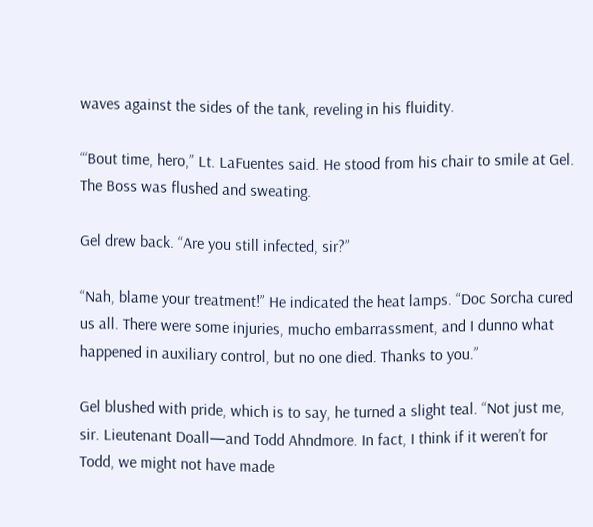waves against the sides of the tank, reveling in his fluidity.

“‘Bout time, hero,” Lt. LaFuentes said. He stood from his chair to smile at Gel. The Boss was flushed and sweating.

Gel drew back. “Are you still infected, sir?”

“Nah, blame your treatment!” He indicated the heat lamps. “Doc Sorcha cured us all. There were some injuries, mucho embarrassment, and I dunno what happened in auxiliary control, but no one died. Thanks to you.”

Gel blushed with pride, which is to say, he turned a slight teal. “Not just me, sir. Lieutenant Doall—and Todd Ahndmore. In fact, I think if it weren’t for Todd, we might not have made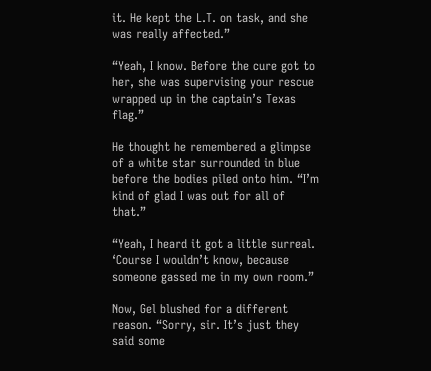it. He kept the L.T. on task, and she was really affected.”

“Yeah, I know. Before the cure got to her, she was supervising your rescue wrapped up in the captain’s Texas flag.”

He thought he remembered a glimpse of a white star surrounded in blue before the bodies piled onto him. “I’m kind of glad I was out for all of that.”

“Yeah, I heard it got a little surreal. ‘Course I wouldn’t know, because someone gassed me in my own room.”

Now, Gel blushed for a different reason. “Sorry, sir. It’s just they said some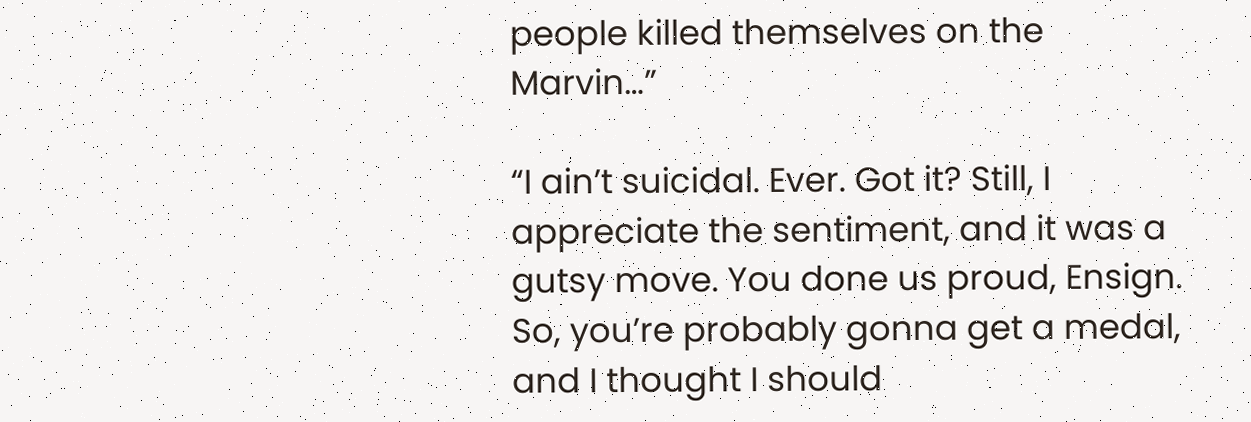people killed themselves on the Marvin…”

“I ain’t suicidal. Ever. Got it? Still, I appreciate the sentiment, and it was a gutsy move. You done us proud, Ensign. So, you’re probably gonna get a medal, and I thought I should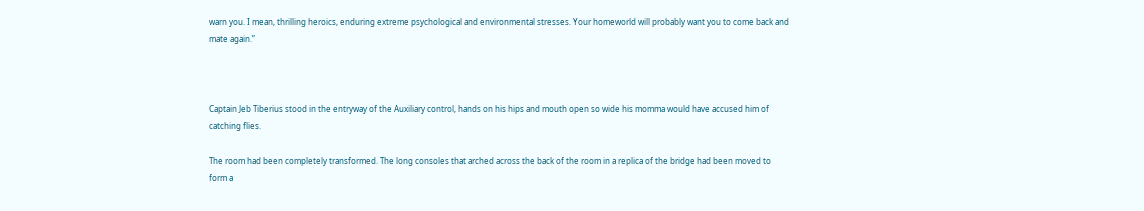warn you. I mean, thrilling heroics, enduring extreme psychological and environmental stresses. Your homeworld will probably want you to come back and mate again.”



Captain Jeb Tiberius stood in the entryway of the Auxiliary control, hands on his hips and mouth open so wide his momma would have accused him of catching flies.

The room had been completely transformed. The long consoles that arched across the back of the room in a replica of the bridge had been moved to form a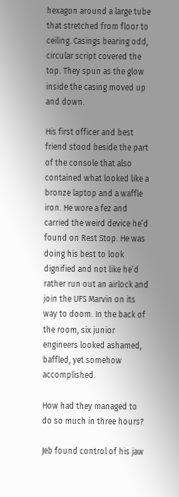hexagon around a large tube that stretched from floor to ceiling. Casings bearing odd, circular script covered the top. They spun as the glow inside the casing moved up and down.

His first officer and best friend stood beside the part of the console that also contained what looked like a bronze laptop and a waffle iron. He wore a fez and carried the weird device he’d found on Rest Stop. He was doing his best to look dignified and not like he’d rather run out an airlock and join the UFS Marvin on its way to doom. In the back of the room, six junior engineers looked ashamed, baffled, yet somehow accomplished.

How had they managed to do so much in three hours?

Jeb found control of his jaw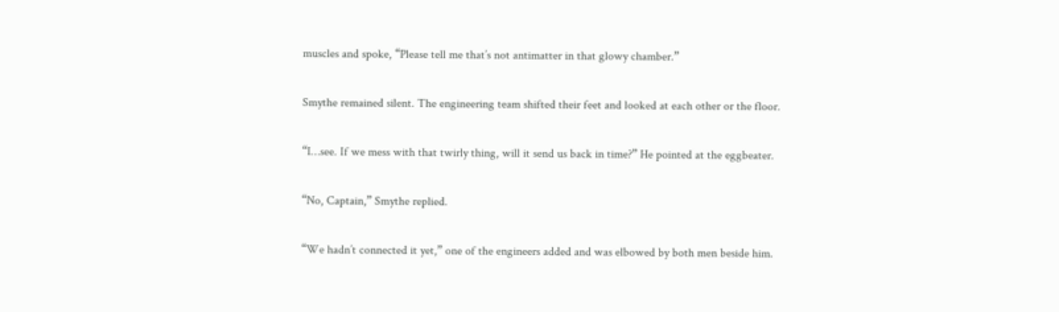muscles and spoke, “Please tell me that’s not antimatter in that glowy chamber.”

Smythe remained silent. The engineering team shifted their feet and looked at each other or the floor.

“I…see. If we mess with that twirly thing, will it send us back in time?” He pointed at the eggbeater.

“No, Captain,” Smythe replied.

“We hadn’t connected it yet,” one of the engineers added and was elbowed by both men beside him.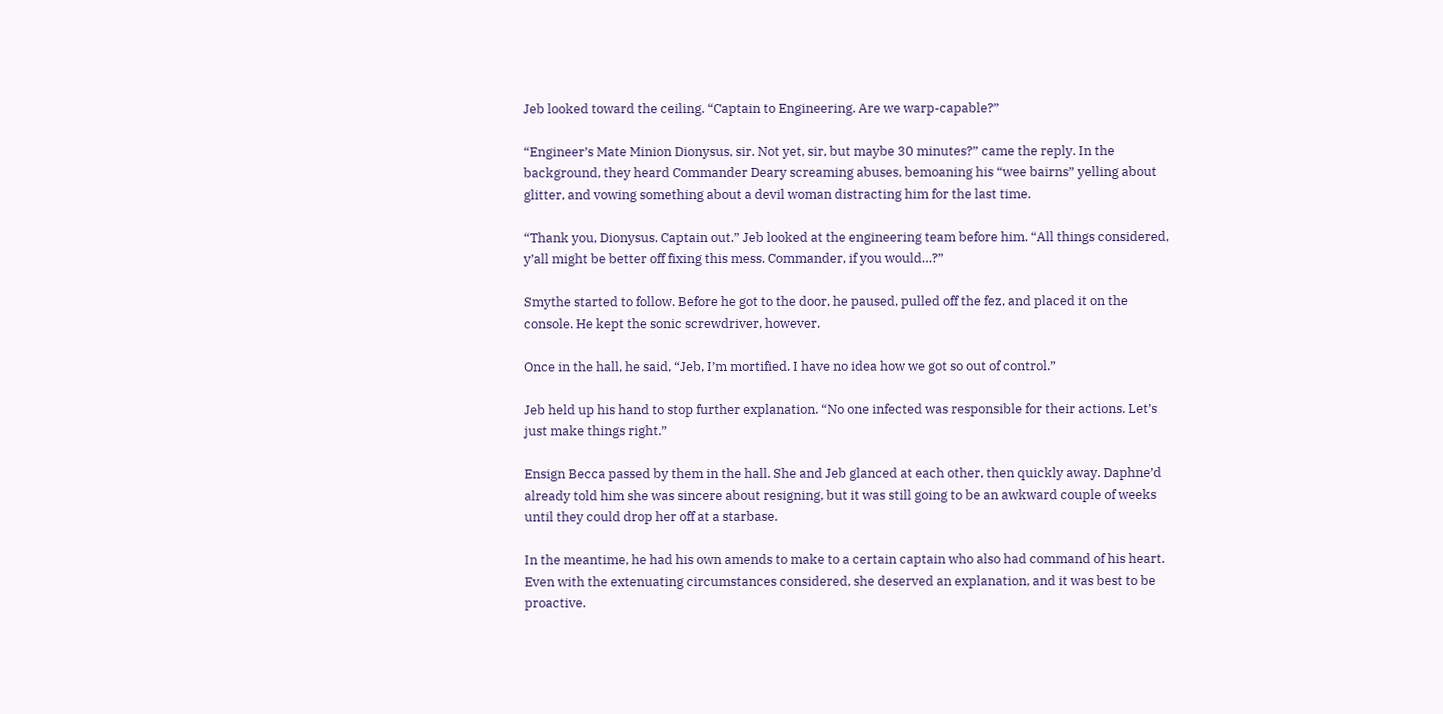Jeb looked toward the ceiling. “Captain to Engineering. Are we warp-capable?”

“Engineer’s Mate Minion Dionysus, sir. Not yet, sir, but maybe 30 minutes?” came the reply. In the background, they heard Commander Deary screaming abuses, bemoaning his “wee bairns” yelling about glitter, and vowing something about a devil woman distracting him for the last time.

“Thank you, Dionysus. Captain out.” Jeb looked at the engineering team before him. “All things considered, y’all might be better off fixing this mess. Commander, if you would…?”

Smythe started to follow. Before he got to the door, he paused, pulled off the fez, and placed it on the console. He kept the sonic screwdriver, however.

Once in the hall, he said, “Jeb, I’m mortified. I have no idea how we got so out of control.”

Jeb held up his hand to stop further explanation. “No one infected was responsible for their actions. Let’s just make things right.”

Ensign Becca passed by them in the hall. She and Jeb glanced at each other, then quickly away. Daphne’d already told him she was sincere about resigning, but it was still going to be an awkward couple of weeks until they could drop her off at a starbase.

In the meantime, he had his own amends to make to a certain captain who also had command of his heart. Even with the extenuating circumstances considered, she deserved an explanation, and it was best to be proactive.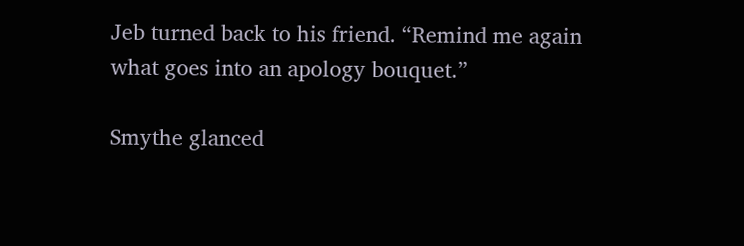Jeb turned back to his friend. “Remind me again what goes into an apology bouquet.”

Smythe glanced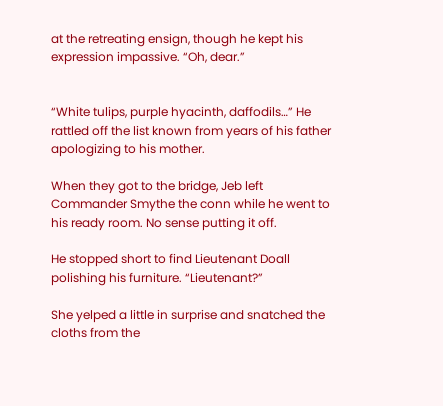at the retreating ensign, though he kept his expression impassive. “Oh, dear.”


“White tulips, purple hyacinth, daffodils…” He rattled off the list known from years of his father apologizing to his mother.

When they got to the bridge, Jeb left Commander Smythe the conn while he went to his ready room. No sense putting it off.

He stopped short to find Lieutenant Doall polishing his furniture. “Lieutenant?”

She yelped a little in surprise and snatched the cloths from the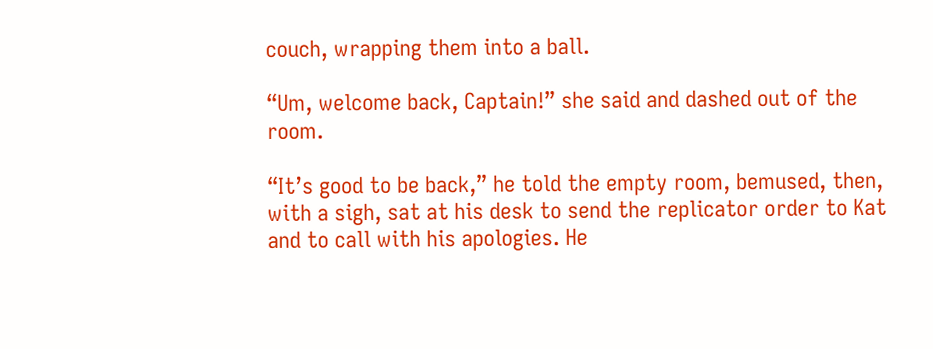couch, wrapping them into a ball.

“Um, welcome back, Captain!” she said and dashed out of the room.

“It’s good to be back,” he told the empty room, bemused, then, with a sigh, sat at his desk to send the replicator order to Kat and to call with his apologies. He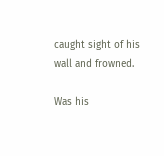caught sight of his wall and frowned.

Was his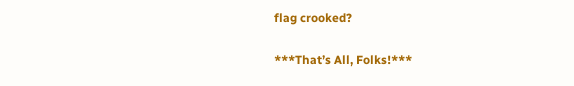flag crooked?

***That’s All, Folks!***